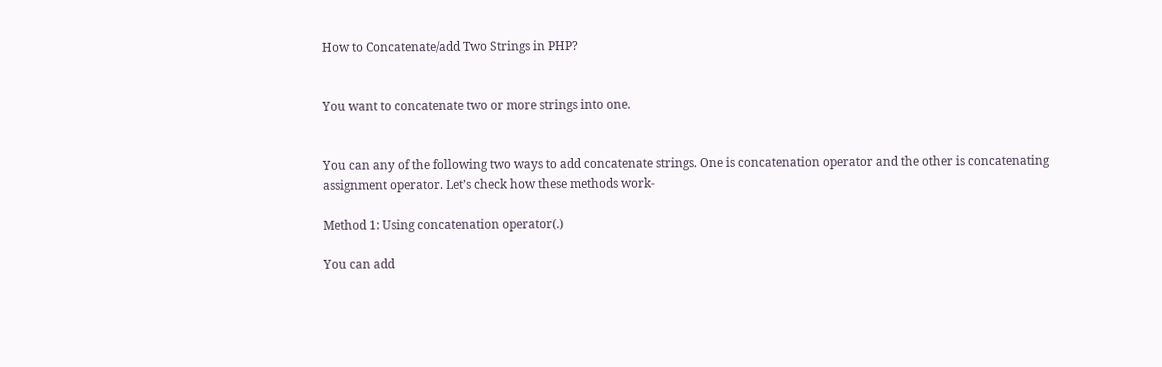How to Concatenate/add Two Strings in PHP?


You want to concatenate two or more strings into one.


You can any of the following two ways to add concatenate strings. One is concatenation operator and the other is concatenating assignment operator. Let’s check how these methods work-

Method 1: Using concatenation operator(.)

You can add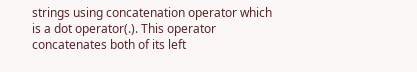strings using concatenation operator which is a dot operator(.). This operator concatenates both of its left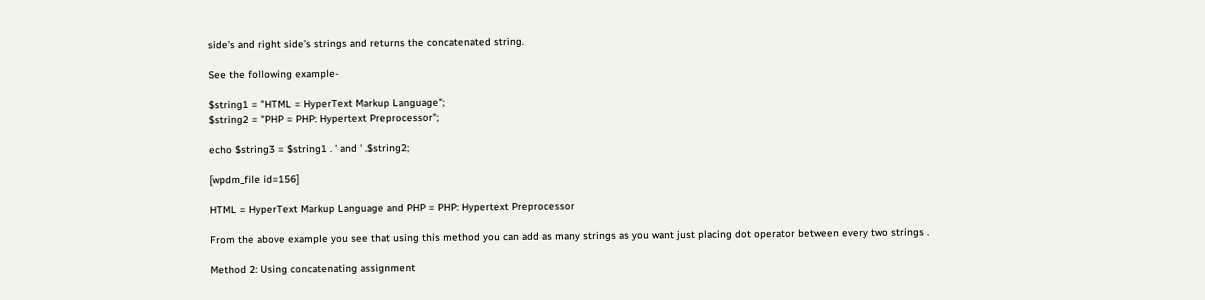side’s and right side’s strings and returns the concatenated string.

See the following example-

$string1 = "HTML = HyperText Markup Language";
$string2 = "PHP = PHP: Hypertext Preprocessor";

echo $string3 = $string1 . ' and ' .$string2;

[wpdm_file id=156]

HTML = HyperText Markup Language and PHP = PHP: Hypertext Preprocessor

From the above example you see that using this method you can add as many strings as you want just placing dot operator between every two strings .

Method 2: Using concatenating assignment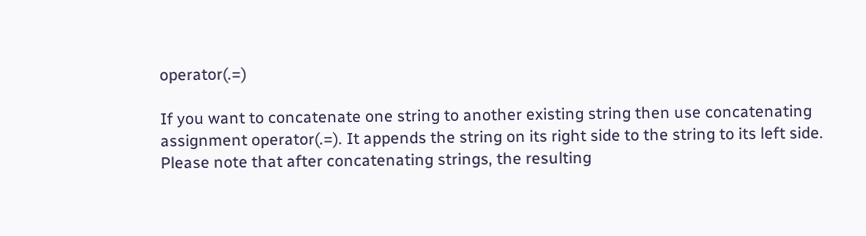operator(.=)

If you want to concatenate one string to another existing string then use concatenating assignment operator(.=). It appends the string on its right side to the string to its left side. Please note that after concatenating strings, the resulting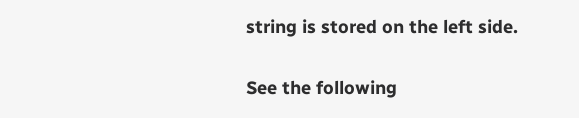string is stored on the left side.

See the following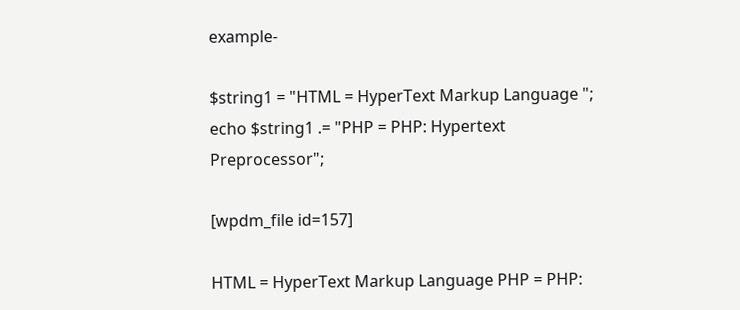example-

$string1 = "HTML = HyperText Markup Language ";
echo $string1 .= "PHP = PHP: Hypertext Preprocessor";

[wpdm_file id=157]

HTML = HyperText Markup Language PHP = PHP: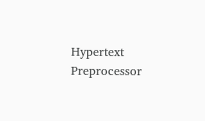Hypertext Preprocessor